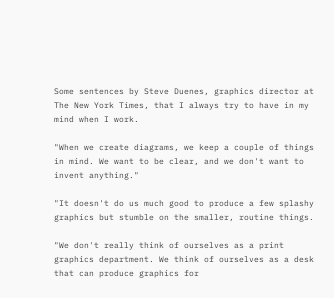Some sentences by Steve Duenes, graphics director at The New York Times, that I always try to have in my mind when I work.

"When we create diagrams, we keep a couple of things in mind. We want to be clear, and we don't want to invent anything."

"It doesn't do us much good to produce a few splashy graphics but stumble on the smaller, routine things.

"We don't really think of ourselves as a print graphics department. We think of ourselves as a desk that can produce graphics for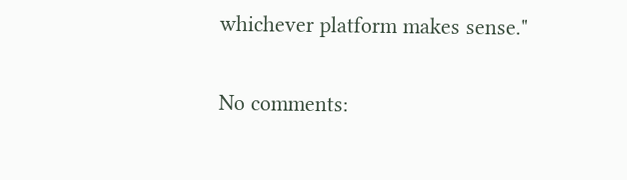whichever platform makes sense."

No comments: